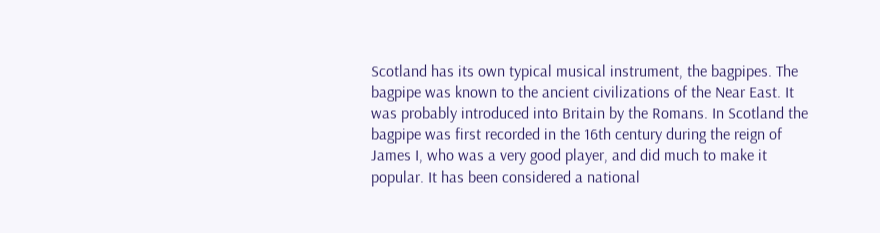Scotland has its own typical musical instrument, the bagpipes. The bagpipe was known to the ancient civilizations of the Near East. It was probably introduced into Britain by the Romans. In Scotland the bagpipe was first recorded in the 16th century during the reign of James I, who was a very good player, and did much to make it popular. It has been considered a national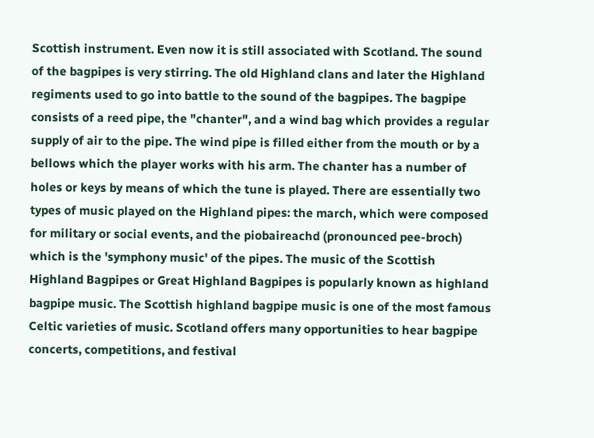Scottish instrument. Even now it is still associated with Scotland. The sound of the bagpipes is very stirring. The old Highland clans and later the Highland regiments used to go into battle to the sound of the bagpipes. The bagpipe consists of a reed pipe, the "chanter", and a wind bag which provides a regular supply of air to the pipe. The wind pipe is filled either from the mouth or by a bellows which the player works with his arm. The chanter has a number of holes or keys by means of which the tune is played. There are essentially two types of music played on the Highland pipes: the march, which were composed for military or social events, and the piobaireachd (pronounced pee-broch) which is the 'symphony music' of the pipes. The music of the Scottish Highland Bagpipes or Great Highland Bagpipes is popularly known as highland bagpipe music. The Scottish highland bagpipe music is one of the most famous Celtic varieties of music. Scotland offers many opportunities to hear bagpipe concerts, competitions, and festival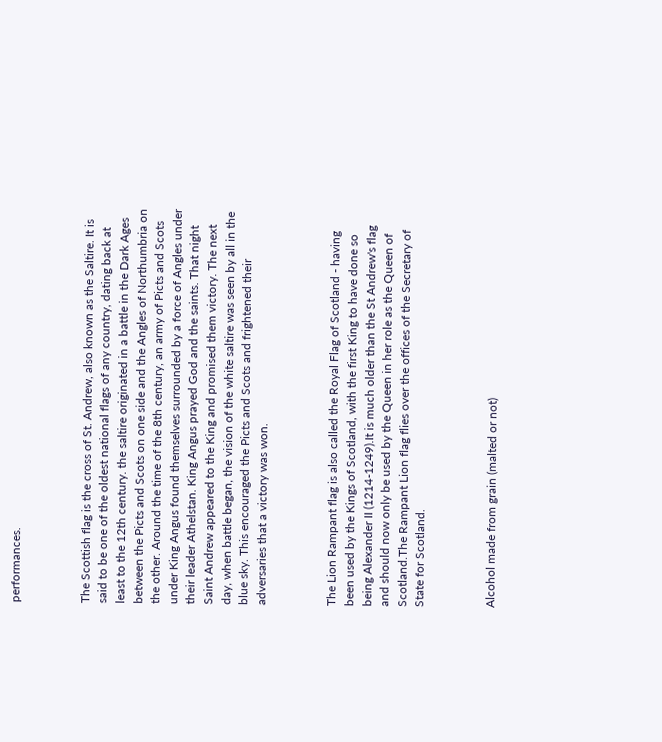performances.



The Scottish flag is the cross of St. Andrew, also known as the Saltire. It is said to be one of the oldest national flags of any country, dating back at least to the 12th century. the saltire originated in a battle in the Dark Ages between the Picts and Scots on one side and the Angles of Northumbria on the other. Around the time of the 8th century, an army of Picts and Scots under King Angus found themselves surrounded by a force of Angles under their leader Athelstan. King Angus prayed God and the saints. That night Saint Andrew appeared to the King and promised them victory. The next day, when battle began, the vision of the white saltire was seen by all in the blue sky. This encouraged the Picts and Scots and frightened their adversaries that a victory was won.



The Lion Rampant flag is also called the Royal Flag of Scotland - having been used by the Kings of Scotland, with the first King to have done so being Alexander II (1214-1249).It is much older than the St Andrew's flag and should now only be used by the Queen in her role as the Queen of Scotland.The Rampant Lion flag flies over the offices of the Secretary of State for Scotland.



Alcohol made from grain (malted or not)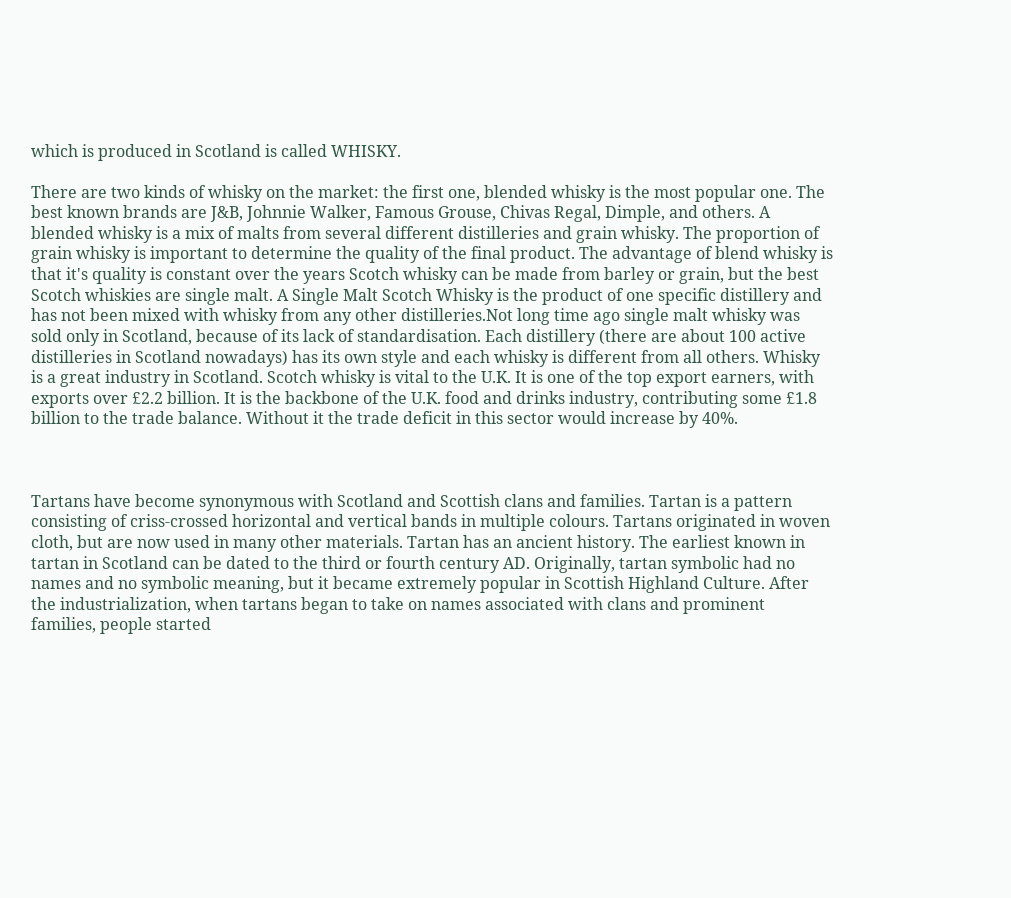which is produced in Scotland is called WHISKY.

There are two kinds of whisky on the market: the first one, blended whisky is the most popular one. The best known brands are J&B, Johnnie Walker, Famous Grouse, Chivas Regal, Dimple, and others. A blended whisky is a mix of malts from several different distilleries and grain whisky. The proportion of grain whisky is important to determine the quality of the final product. The advantage of blend whisky is that it's quality is constant over the years Scotch whisky can be made from barley or grain, but the best Scotch whiskies are single malt. A Single Malt Scotch Whisky is the product of one specific distillery and has not been mixed with whisky from any other distilleries.Not long time ago single malt whisky was sold only in Scotland, because of its lack of standardisation. Each distillery (there are about 100 active distilleries in Scotland nowadays) has its own style and each whisky is different from all others. Whisky is a great industry in Scotland. Scotch whisky is vital to the U.K. It is one of the top export earners, with exports over £2.2 billion. It is the backbone of the U.K. food and drinks industry, contributing some £1.8 billion to the trade balance. Without it the trade deficit in this sector would increase by 40%.



Tartans have become synonymous with Scotland and Scottish clans and families. Tartan is a pattern consisting of criss-crossed horizontal and vertical bands in multiple colours. Tartans originated in woven cloth, but are now used in many other materials. Tartan has an ancient history. The earliest known in tartan in Scotland can be dated to the third or fourth century AD. Originally, tartan symbolic had no names and no symbolic meaning, but it became extremely popular in Scottish Highland Culture. After the industrialization, when tartans began to take on names associated with clans and prominent families, people started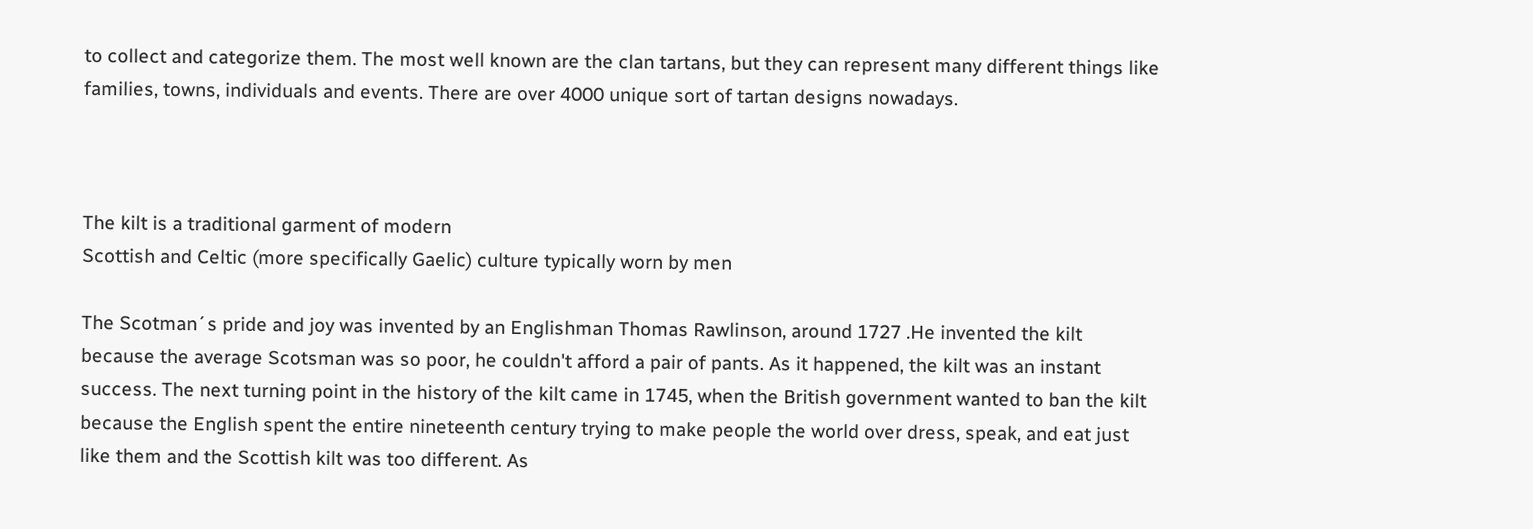to collect and categorize them. The most well known are the clan tartans, but they can represent many different things like families, towns, individuals and events. There are over 4000 unique sort of tartan designs nowadays.



The kilt is a traditional garment of modern
Scottish and Celtic (more specifically Gaelic) culture typically worn by men

The Scotman´s pride and joy was invented by an Englishman Thomas Rawlinson, around 1727 .He invented the kilt because the average Scotsman was so poor, he couldn't afford a pair of pants. As it happened, the kilt was an instant success. The next turning point in the history of the kilt came in 1745, when the British government wanted to ban the kilt because the English spent the entire nineteenth century trying to make people the world over dress, speak, and eat just like them and the Scottish kilt was too different. As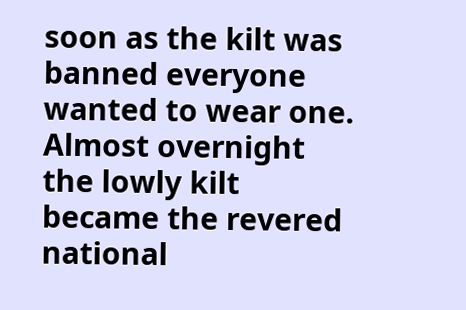soon as the kilt was banned everyone wanted to wear one. Almost overnight the lowly kilt became the revered national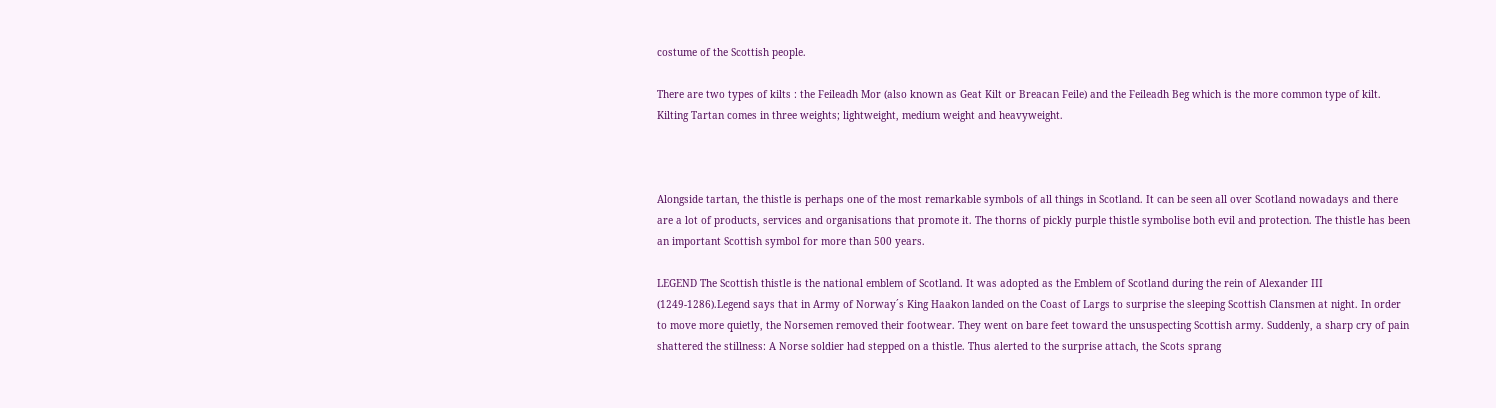costume of the Scottish people.

There are two types of kilts : the Feileadh Mor (also known as Geat Kilt or Breacan Feile) and the Feileadh Beg which is the more common type of kilt. Kilting Tartan comes in three weights; lightweight, medium weight and heavyweight.



Alongside tartan, the thistle is perhaps one of the most remarkable symbols of all things in Scotland. It can be seen all over Scotland nowadays and there are a lot of products, services and organisations that promote it. The thorns of pickly purple thistle symbolise both evil and protection. The thistle has been an important Scottish symbol for more than 500 years.

LEGEND The Scottish thistle is the national emblem of Scotland. It was adopted as the Emblem of Scotland during the rein of Alexander III (1249-1286).Legend says that in Army of Norway´s King Haakon landed on the Coast of Largs to surprise the sleeping Scottish Clansmen at night. In order to move more quietly, the Norsemen removed their footwear. They went on bare feet toward the unsuspecting Scottish army. Suddenly, a sharp cry of pain shattered the stillness: A Norse soldier had stepped on a thistle. Thus alerted to the surprise attach, the Scots sprang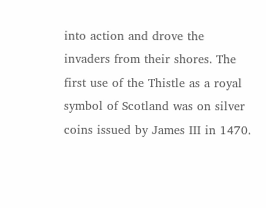into action and drove the invaders from their shores. The first use of the Thistle as a royal symbol of Scotland was on silver coins issued by James III in 1470.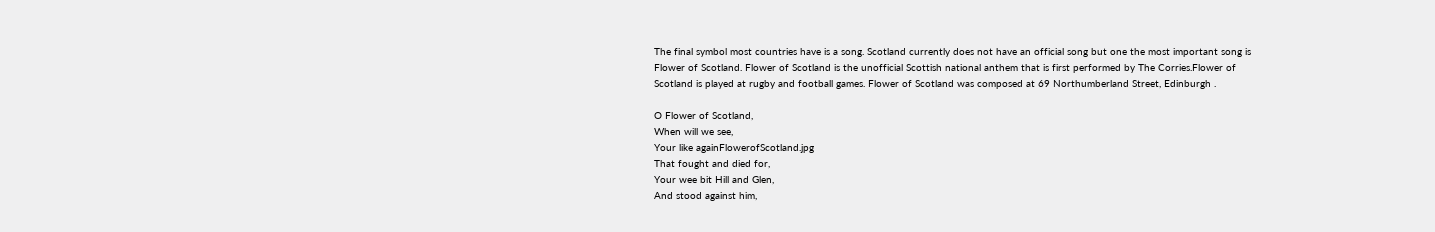The final symbol most countries have is a song. Scotland currently does not have an official song but one the most important song is Flower of Scotland. Flower of Scotland is the unofficial Scottish national anthem that is first performed by The Corries.Flower of Scotland is played at rugby and football games. Flower of Scotland was composed at 69 Northumberland Street, Edinburgh .

O Flower of Scotland,
When will we see,
Your like againFlowerofScotland.jpg
That fought and died for,
Your wee bit Hill and Glen,
And stood against him,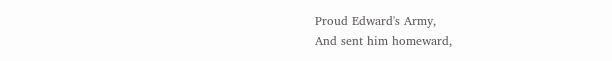Proud Edward's Army,
And sent him homeward,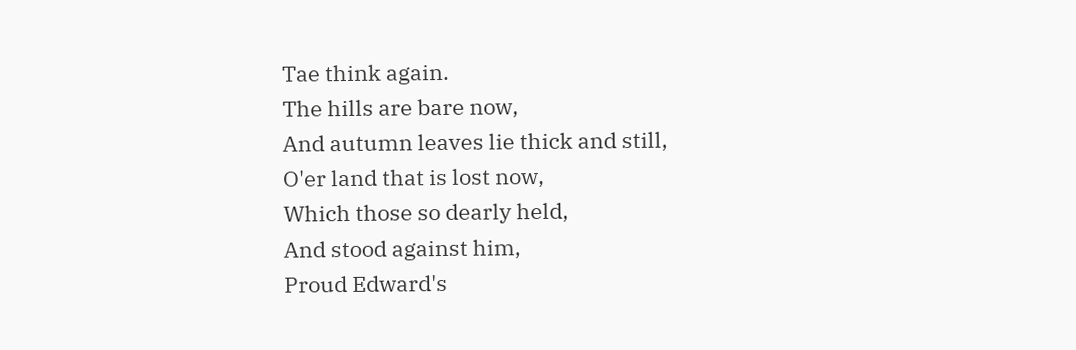Tae think again.
The hills are bare now,
And autumn leaves lie thick and still,
O'er land that is lost now,
Which those so dearly held,
And stood against him,
Proud Edward's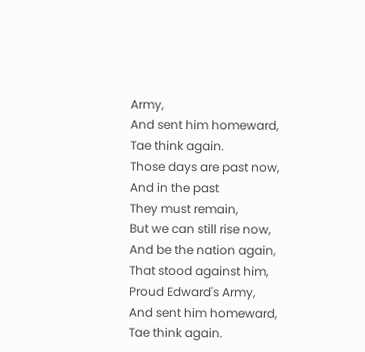Army,
And sent him homeward,
Tae think again.
Those days are past now,
And in the past
They must remain,
But we can still rise now,
And be the nation again,
That stood against him,
Proud Edward's Army,
And sent him homeward,
Tae think again.